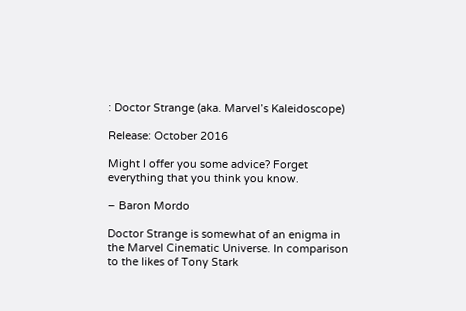: Doctor Strange (aka. Marvel’s Kaleidoscope)

Release: October 2016

Might I offer you some advice? Forget everything that you think you know.

– Baron Mordo

Doctor Strange is somewhat of an enigma in the Marvel Cinematic Universe. In comparison to the likes of Tony Stark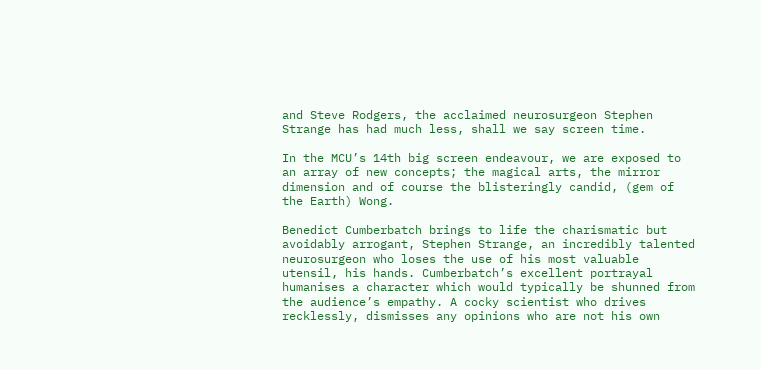and Steve Rodgers, the acclaimed neurosurgeon Stephen Strange has had much less, shall we say screen time.

In the MCU’s 14th big screen endeavour, we are exposed to an array of new concepts; the magical arts, the mirror dimension and of course the blisteringly candid, (gem of the Earth) Wong.

Benedict Cumberbatch brings to life the charismatic but avoidably arrogant, Stephen Strange, an incredibly talented neurosurgeon who loses the use of his most valuable utensil, his hands. Cumberbatch’s excellent portrayal humanises a character which would typically be shunned from the audience’s empathy. A cocky scientist who drives recklessly, dismisses any opinions who are not his own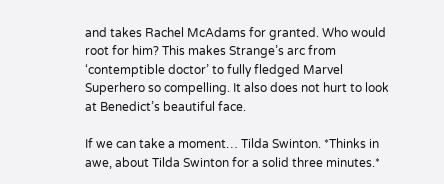and takes Rachel McAdams for granted. Who would root for him? This makes Strange’s arc from ‘contemptible doctor’ to fully fledged Marvel Superhero so compelling. It also does not hurt to look at Benedict’s beautiful face.

If we can take a moment… Tilda Swinton. *Thinks in awe, about Tilda Swinton for a solid three minutes.*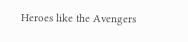Heroes like the Avengers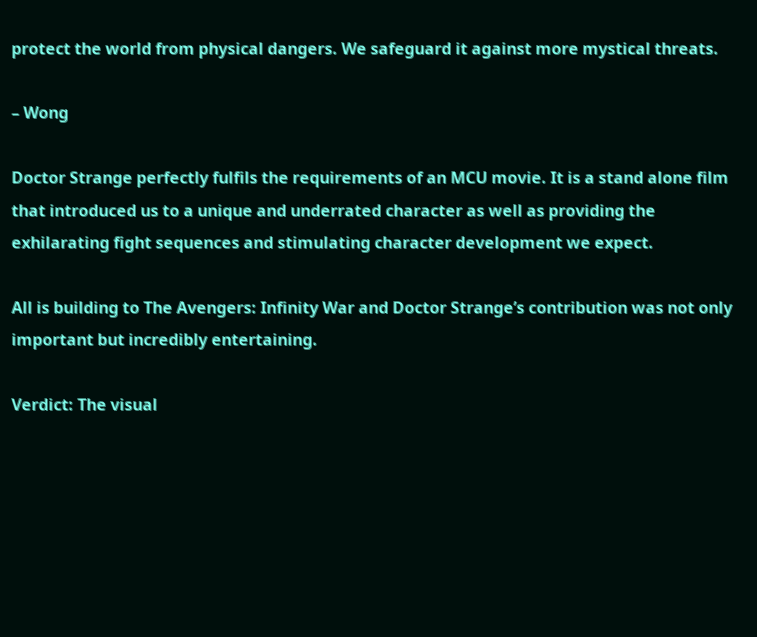protect the world from physical dangers. We safeguard it against more mystical threats.

– Wong

Doctor Strange perfectly fulfils the requirements of an MCU movie. It is a stand alone film that introduced us to a unique and underrated character as well as providing the exhilarating fight sequences and stimulating character development we expect.

All is building to The Avengers: Infinity War and Doctor Strange’s contribution was not only important but incredibly entertaining.

Verdict: The visual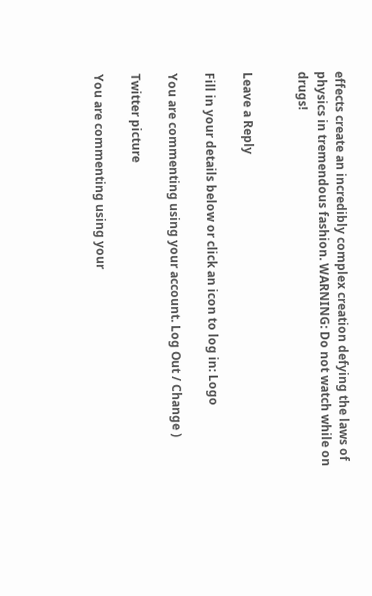effects create an incredibly complex creation defying the laws of physics in tremendous fashion. WARNING: Do not watch while on drugs!


Leave a Reply

Fill in your details below or click an icon to log in: Logo

You are commenting using your account. Log Out / Change )

Twitter picture

You are commenting using your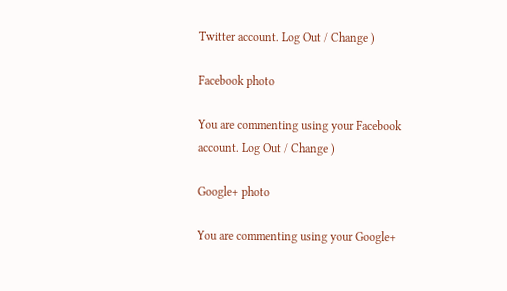Twitter account. Log Out / Change )

Facebook photo

You are commenting using your Facebook account. Log Out / Change )

Google+ photo

You are commenting using your Google+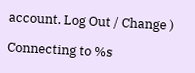account. Log Out / Change )

Connecting to %s